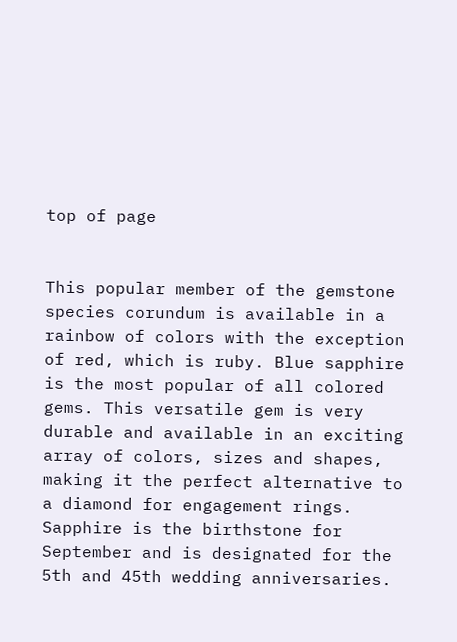top of page


This popular member of the gemstone species corundum is available in a rainbow of colors with the exception of red, which is ruby. Blue sapphire is the most popular of all colored gems. This versatile gem is very durable and available in an exciting array of colors, sizes and shapes, making it the perfect alternative to a diamond for engagement rings. Sapphire is the birthstone for September and is designated for the 5th and 45th wedding anniversaries.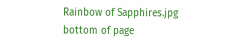Rainbow of Sapphires.jpg
bottom of page